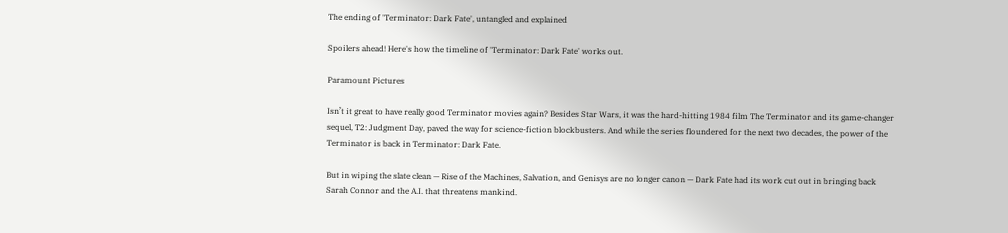The ending of 'Terminator: Dark Fate', untangled and explained

Spoilers ahead! Here's how the timeline of 'Terminator: Dark Fate' works out.

Paramount Pictures

Isn’t it great to have really good Terminator movies again? Besides Star Wars, it was the hard-hitting 1984 film The Terminator and its game-changer sequel, T2: Judgment Day, paved the way for science-fiction blockbusters. And while the series floundered for the next two decades, the power of the Terminator is back in Terminator: Dark Fate.

But in wiping the slate clean — Rise of the Machines, Salvation, and Genisys are no longer canon — Dark Fate had its work cut out in bringing back Sarah Connor and the A.I. that threatens mankind.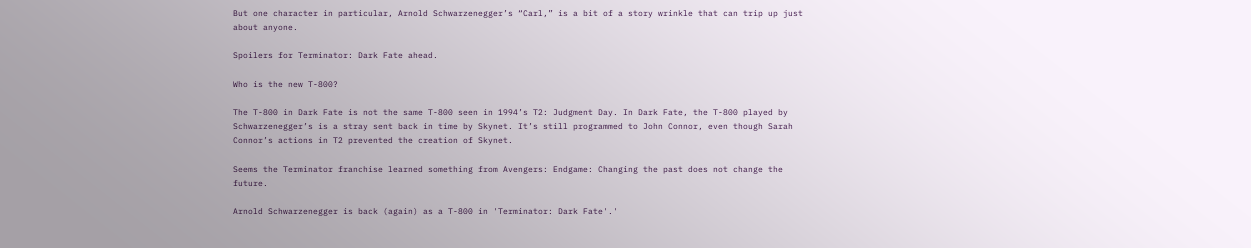But one character in particular, Arnold Schwarzenegger’s “Carl,” is a bit of a story wrinkle that can trip up just about anyone.

Spoilers for Terminator: Dark Fate ahead.

Who is the new T-800?

The T-800 in Dark Fate is not the same T-800 seen in 1994’s T2: Judgment Day. In Dark Fate, the T-800 played by Schwarzenegger’s is a stray sent back in time by Skynet. It’s still programmed to John Connor, even though Sarah Connor’s actions in T2 prevented the creation of Skynet.

Seems the Terminator franchise learned something from Avengers: Endgame: Changing the past does not change the future.

Arnold Schwarzenegger is back (again) as a T-800 in 'Terminator: Dark Fate'.'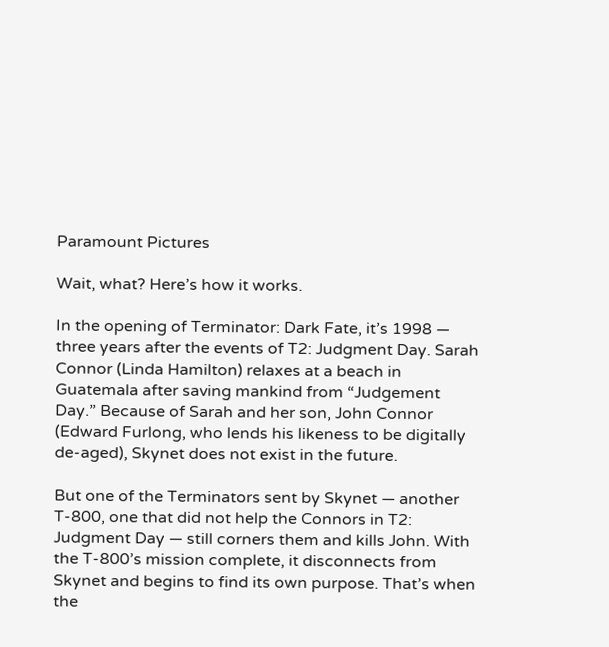Paramount Pictures

Wait, what? Here’s how it works.

In the opening of Terminator: Dark Fate, it’s 1998 — three years after the events of T2: Judgment Day. Sarah Connor (Linda Hamilton) relaxes at a beach in Guatemala after saving mankind from “Judgement Day.” Because of Sarah and her son, John Connor (Edward Furlong, who lends his likeness to be digitally de-aged), Skynet does not exist in the future.

But one of the Terminators sent by Skynet — another T-800, one that did not help the Connors in T2: Judgment Day — still corners them and kills John. With the T-800’s mission complete, it disconnects from Skynet and begins to find its own purpose. That’s when the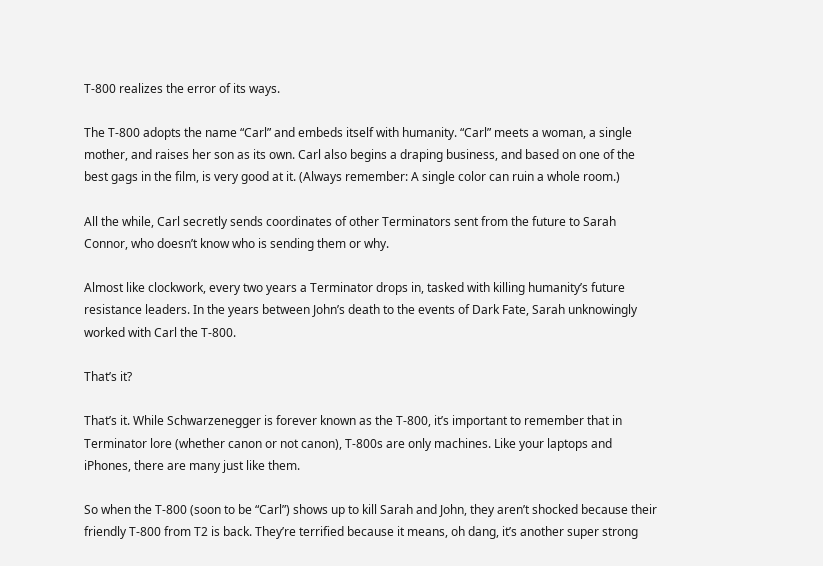T-800 realizes the error of its ways.

The T-800 adopts the name “Carl” and embeds itself with humanity. “Carl” meets a woman, a single mother, and raises her son as its own. Carl also begins a draping business, and based on one of the best gags in the film, is very good at it. (Always remember: A single color can ruin a whole room.)

All the while, Carl secretly sends coordinates of other Terminators sent from the future to Sarah Connor, who doesn’t know who is sending them or why.

Almost like clockwork, every two years a Terminator drops in, tasked with killing humanity’s future resistance leaders. In the years between John’s death to the events of Dark Fate, Sarah unknowingly worked with Carl the T-800.

That’s it?

That’s it. While Schwarzenegger is forever known as the T-800, it’s important to remember that in Terminator lore (whether canon or not canon), T-800s are only machines. Like your laptops and iPhones, there are many just like them.

So when the T-800 (soon to be “Carl”) shows up to kill Sarah and John, they aren’t shocked because their friendly T-800 from T2 is back. They’re terrified because it means, oh dang, it’s another super strong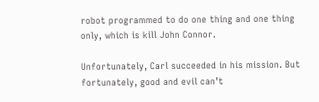robot programmed to do one thing and one thing only, which is kill John Connor.

Unfortunately, Carl succeeded in his mission. But fortunately, good and evil can’t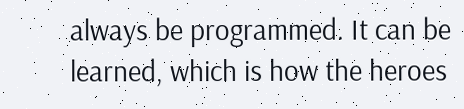always be programmed. It can be learned, which is how the heroes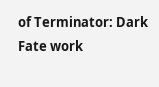of Terminator: Dark Fate work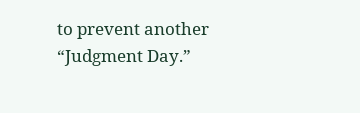to prevent another “Judgment Day.”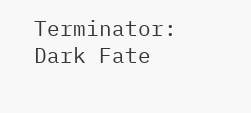Terminator: Dark Fate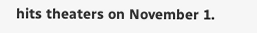hits theaters on November 1.